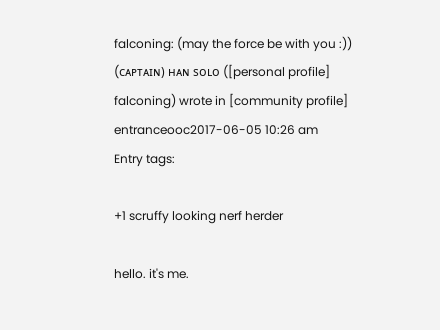falconing: (may the force be with you :))
(ᴄᴀᴘᴛᴀɪɴ) ʜᴀɴ sᴏʟᴏ ([personal profile] falconing) wrote in [community profile] entranceooc2017-06-05 10:26 am
Entry tags:

+1 scruffy looking nerf herder

hello. it's me.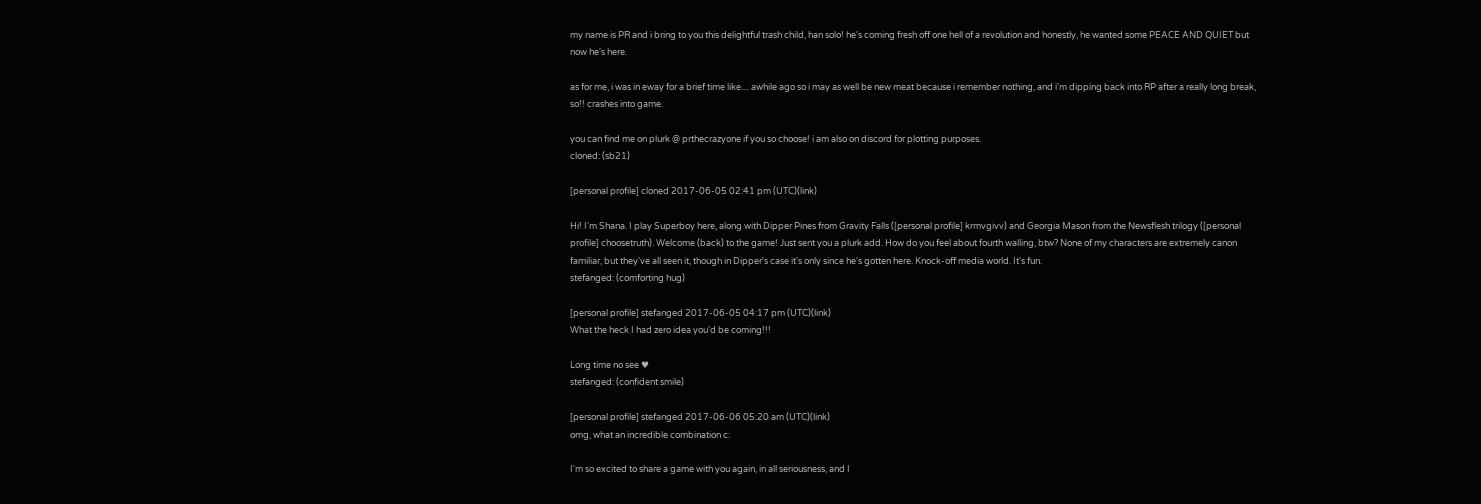my name is PR and i bring to you this delightful trash child, han solo! he's coming fresh off one hell of a revolution and honestly, he wanted some PEACE AND QUIET but now he's here.

as for me, i was in eway for a brief time like.... awhile ago so i may as well be new meat because i remember nothing, and i'm dipping back into RP after a really long break, so!! crashes into game.

you can find me on plurk @ prthecrazyone if you so choose! i am also on discord for plotting purposes.
cloned: (sb21)

[personal profile] cloned 2017-06-05 02:41 pm (UTC)(link)

Hi! I'm Shana. I play Superboy here, along with Dipper Pines from Gravity Falls ([personal profile] krmvgivv) and Georgia Mason from the Newsflesh trilogy ([personal profile] choosetruth). Welcome (back) to the game! Just sent you a plurk add. How do you feel about fourth walling, btw? None of my characters are extremely canon familiar, but they've all seen it, though in Dipper's case it's only since he's gotten here. Knock-off media world. It's fun.
stefanged: (comforting hug)

[personal profile] stefanged 2017-06-05 04:17 pm (UTC)(link)
What the heck I had zero idea you'd be coming!!!

Long time no see ♥
stefanged: (confident smile)

[personal profile] stefanged 2017-06-06 05:20 am (UTC)(link)
omg, what an incredible combination c:

I'm so excited to share a game with you again, in all seriousness, and I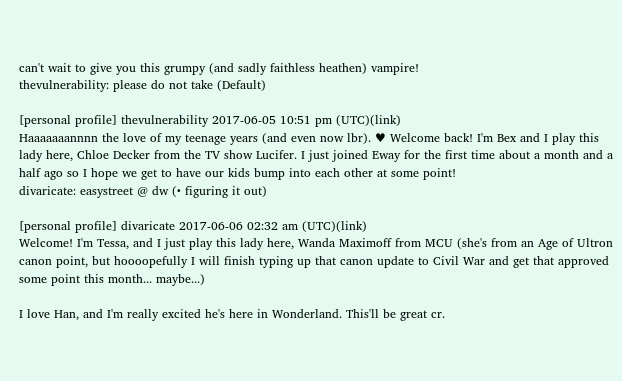can't wait to give you this grumpy (and sadly faithless heathen) vampire!
thevulnerability: please do not take (Default)

[personal profile] thevulnerability 2017-06-05 10:51 pm (UTC)(link)
Haaaaaaannnn the love of my teenage years (and even now lbr). ♥ Welcome back! I'm Bex and I play this lady here, Chloe Decker from the TV show Lucifer. I just joined Eway for the first time about a month and a half ago so I hope we get to have our kids bump into each other at some point!
divaricate: easystreet @ dw (• figuring it out)

[personal profile] divaricate 2017-06-06 02:32 am (UTC)(link)
Welcome! I'm Tessa, and I just play this lady here, Wanda Maximoff from MCU (she's from an Age of Ultron canon point, but hoooopefully I will finish typing up that canon update to Civil War and get that approved some point this month... maybe...)

I love Han, and I'm really excited he's here in Wonderland. This'll be great cr.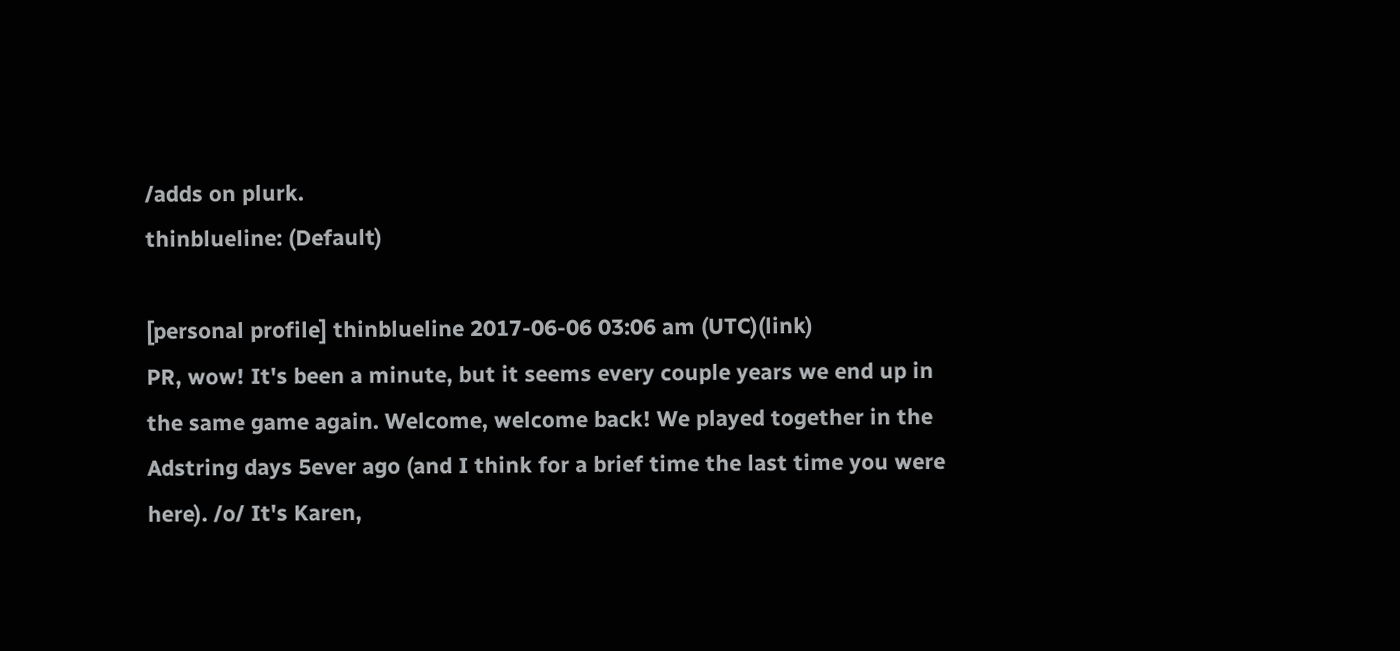/adds on plurk.
thinblueline: (Default)

[personal profile] thinblueline 2017-06-06 03:06 am (UTC)(link)
PR, wow! It's been a minute, but it seems every couple years we end up in the same game again. Welcome, welcome back! We played together in the Adstring days 5ever ago (and I think for a brief time the last time you were here). /o/ It's Karen,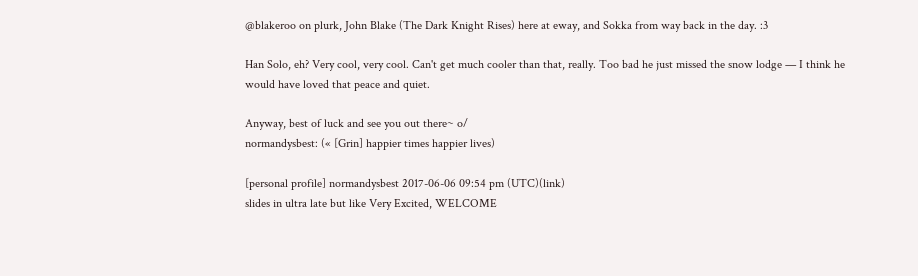@blakeroo on plurk, John Blake (The Dark Knight Rises) here at eway, and Sokka from way back in the day. :3

Han Solo, eh? Very cool, very cool. Can't get much cooler than that, really. Too bad he just missed the snow lodge — I think he would have loved that peace and quiet.

Anyway, best of luck and see you out there~ o/
normandysbest: (« [Grin] happier times happier lives)

[personal profile] normandysbest 2017-06-06 09:54 pm (UTC)(link)
slides in ultra late but like Very Excited, WELCOME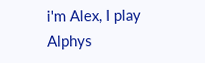i'm Alex, I play Alphys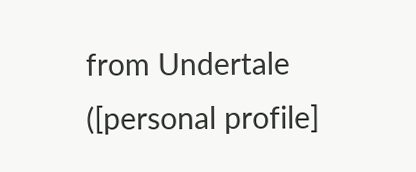from Undertale ([personal profile]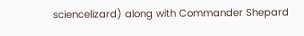sciencelizard) along with Commander Shepard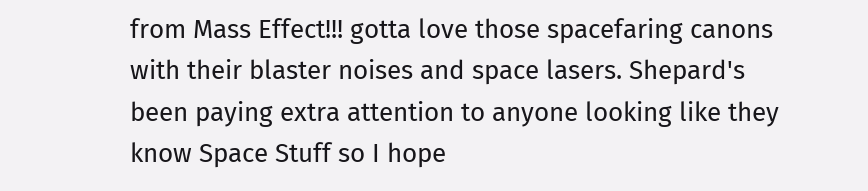from Mass Effect!!! gotta love those spacefaring canons with their blaster noises and space lasers. Shepard's been paying extra attention to anyone looking like they know Space Stuff so I hope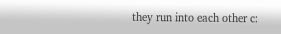they run into each other c: